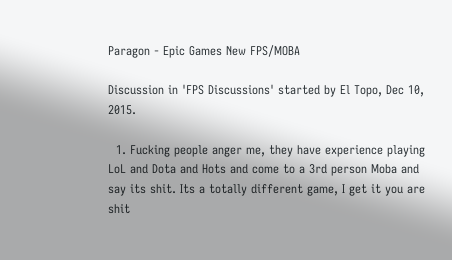Paragon - Epic Games New FPS/MOBA

Discussion in 'FPS Discussions' started by El Topo, Dec 10, 2015.

  1. Fucking people anger me, they have experience playing LoL and Dota and Hots and come to a 3rd person Moba and say its shit. Its a totally different game, I get it you are shit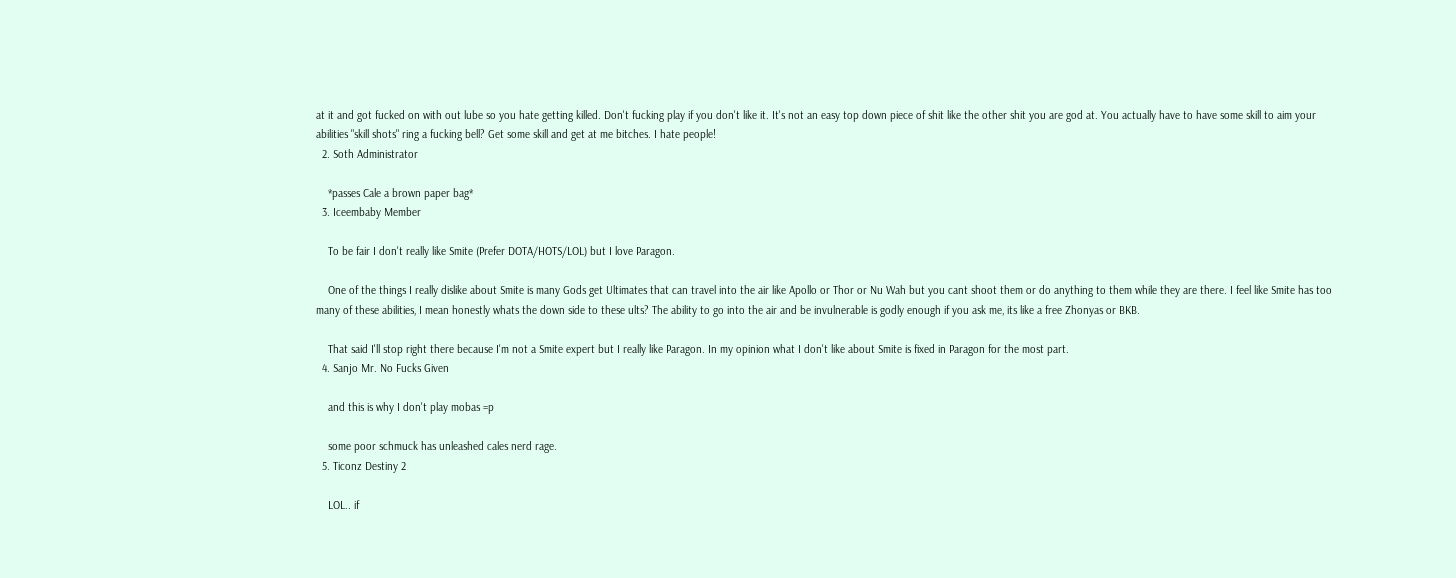at it and got fucked on with out lube so you hate getting killed. Don't fucking play if you don't like it. It's not an easy top down piece of shit like the other shit you are god at. You actually have to have some skill to aim your abilities "skill shots" ring a fucking bell? Get some skill and get at me bitches. I hate people!
  2. Soth Administrator

    *passes Cale a brown paper bag*
  3. Iceembaby Member

    To be fair I don't really like Smite (Prefer DOTA/HOTS/LOL) but I love Paragon.

    One of the things I really dislike about Smite is many Gods get Ultimates that can travel into the air like Apollo or Thor or Nu Wah but you cant shoot them or do anything to them while they are there. I feel like Smite has too many of these abilities, I mean honestly whats the down side to these ults? The ability to go into the air and be invulnerable is godly enough if you ask me, its like a free Zhonyas or BKB.

    That said I'll stop right there because I'm not a Smite expert but I really like Paragon. In my opinion what I don't like about Smite is fixed in Paragon for the most part.
  4. Sanjo Mr. No Fucks Given

    and this is why I don't play mobas =p

    some poor schmuck has unleashed cales nerd rage.
  5. Ticonz Destiny 2

    LOL.. if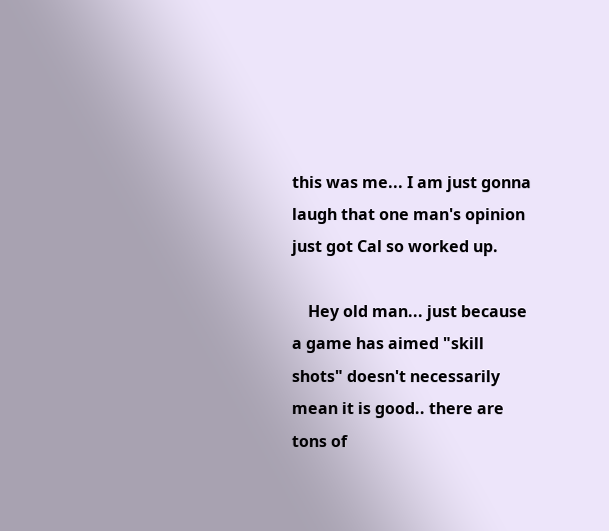this was me... I am just gonna laugh that one man's opinion just got Cal so worked up.

    Hey old man... just because a game has aimed "skill shots" doesn't necessarily mean it is good.. there are tons of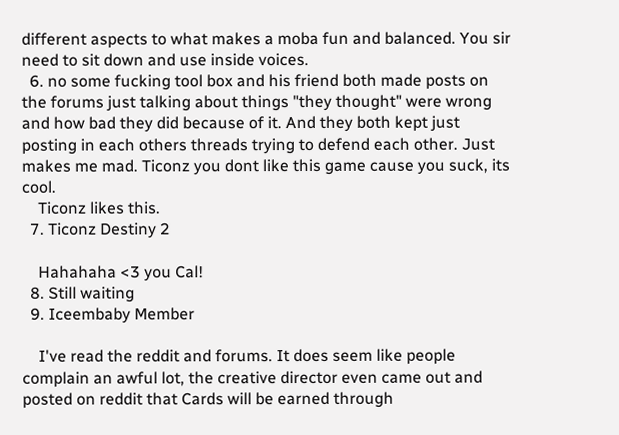different aspects to what makes a moba fun and balanced. You sir need to sit down and use inside voices.
  6. no some fucking tool box and his friend both made posts on the forums just talking about things "they thought" were wrong and how bad they did because of it. And they both kept just posting in each others threads trying to defend each other. Just makes me mad. Ticonz you dont like this game cause you suck, its cool.
    Ticonz likes this.
  7. Ticonz Destiny 2

    Hahahaha <3 you Cal!
  8. Still waiting
  9. Iceembaby Member

    I've read the reddit and forums. It does seem like people complain an awful lot, the creative director even came out and posted on reddit that Cards will be earned through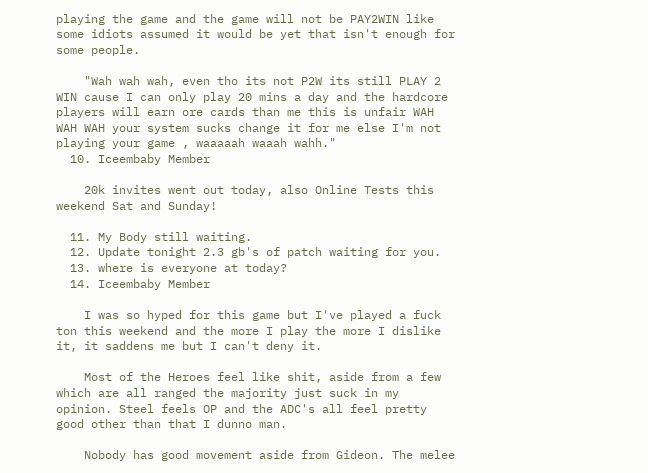playing the game and the game will not be PAY2WIN like some idiots assumed it would be yet that isn't enough for some people.

    "Wah wah wah, even tho its not P2W its still PLAY 2 WIN cause I can only play 20 mins a day and the hardcore players will earn ore cards than me this is unfair WAH WAH WAH your system sucks change it for me else I'm not playing your game , waaaaah waaah wahh."
  10. Iceembaby Member

    20k invites went out today, also Online Tests this weekend Sat and Sunday!

  11. My Body still waiting.
  12. Update tonight 2.3 gb's of patch waiting for you.
  13. where is everyone at today?
  14. Iceembaby Member

    I was so hyped for this game but I've played a fuck ton this weekend and the more I play the more I dislike it, it saddens me but I can't deny it.

    Most of the Heroes feel like shit, aside from a few which are all ranged the majority just suck in my opinion. Steel feels OP and the ADC's all feel pretty good other than that I dunno man.

    Nobody has good movement aside from Gideon. The melee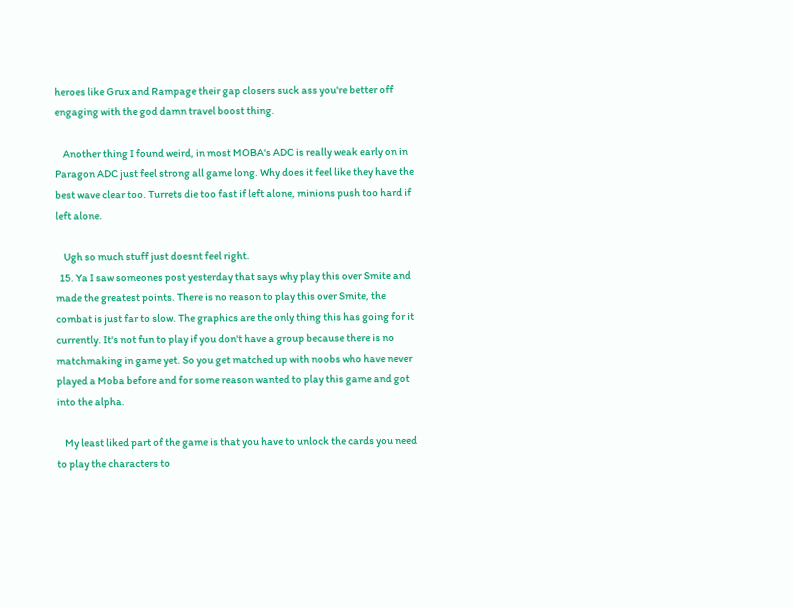heroes like Grux and Rampage their gap closers suck ass you're better off engaging with the god damn travel boost thing.

    Another thing I found weird, in most MOBA's ADC is really weak early on in Paragon ADC just feel strong all game long. Why does it feel like they have the best wave clear too. Turrets die too fast if left alone, minions push too hard if left alone.

    Ugh so much stuff just doesnt feel right.
  15. Ya I saw someones post yesterday that says why play this over Smite and made the greatest points. There is no reason to play this over Smite, the combat is just far to slow. The graphics are the only thing this has going for it currently. It's not fun to play if you don't have a group because there is no matchmaking in game yet. So you get matched up with noobs who have never played a Moba before and for some reason wanted to play this game and got into the alpha.

    My least liked part of the game is that you have to unlock the cards you need to play the characters to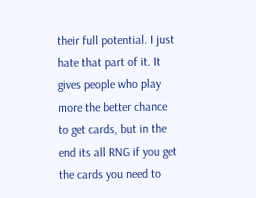their full potential. I just hate that part of it. It gives people who play more the better chance to get cards, but in the end its all RNG if you get the cards you need to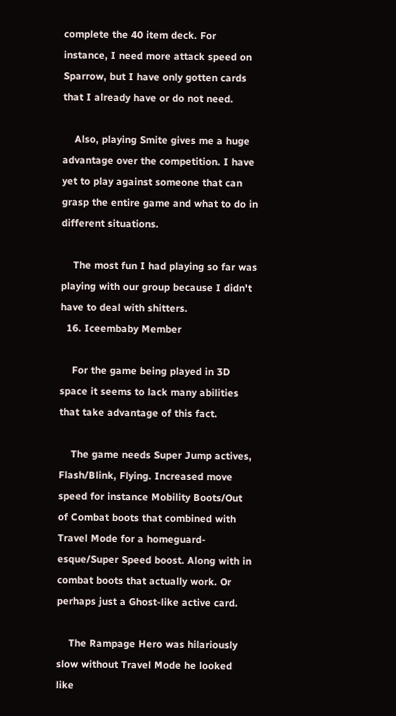complete the 40 item deck. For instance, I need more attack speed on Sparrow, but I have only gotten cards that I already have or do not need.

    Also, playing Smite gives me a huge advantage over the competition. I have yet to play against someone that can grasp the entire game and what to do in different situations.

    The most fun I had playing so far was playing with our group because I didn't have to deal with shitters.
  16. Iceembaby Member

    For the game being played in 3D space it seems to lack many abilities that take advantage of this fact.

    The game needs Super Jump actives, Flash/Blink, Flying. Increased move speed for instance Mobility Boots/Out of Combat boots that combined with Travel Mode for a homeguard-esque/Super Speed boost. Along with in combat boots that actually work. Or perhaps just a Ghost-like active card.

    The Rampage Hero was hilariously slow without Travel Mode he looked like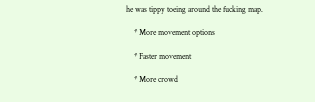he was tippy toeing around the fucking map.

    * More movement options

    * Faster movement

    * More crowd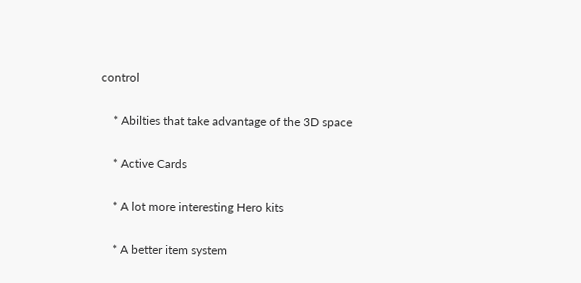control

    * Abilties that take advantage of the 3D space

    * Active Cards

    * A lot more interesting Hero kits

    * A better item system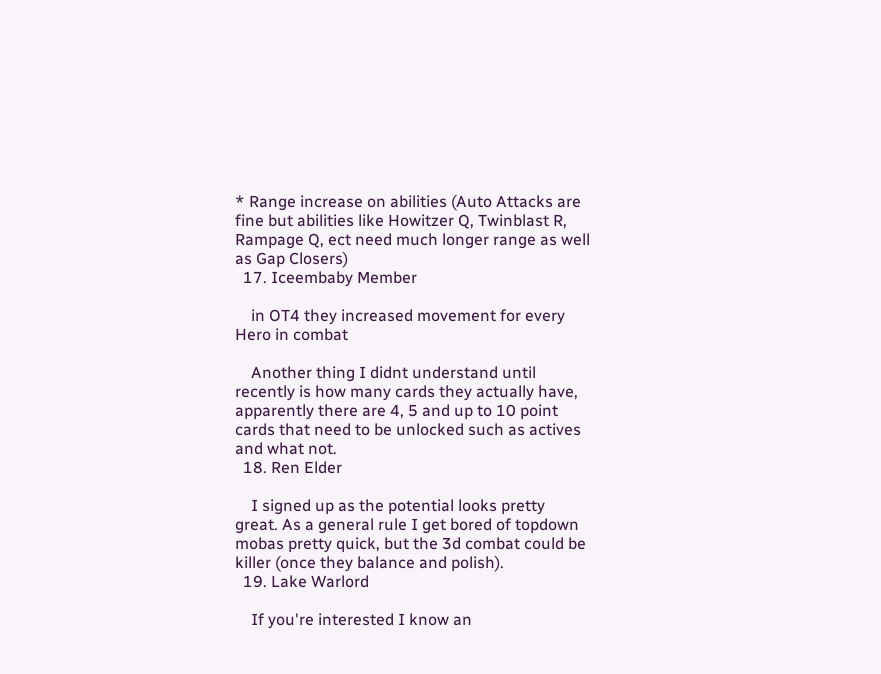* Range increase on abilities (Auto Attacks are fine but abilities like Howitzer Q, Twinblast R, Rampage Q, ect need much longer range as well as Gap Closers)
  17. Iceembaby Member

    in OT4 they increased movement for every Hero in combat

    Another thing I didnt understand until recently is how many cards they actually have, apparently there are 4, 5 and up to 10 point cards that need to be unlocked such as actives and what not.
  18. Ren Elder

    I signed up as the potential looks pretty great. As a general rule I get bored of topdown mobas pretty quick, but the 3d combat could be killer (once they balance and polish).
  19. Lake Warlord

    If you're interested I know an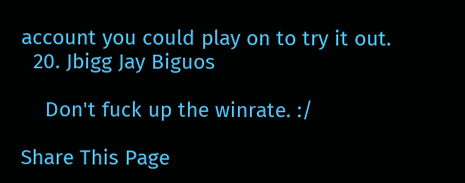account you could play on to try it out.
  20. Jbigg Jay Biguos

    Don't fuck up the winrate. :/

Share This Page